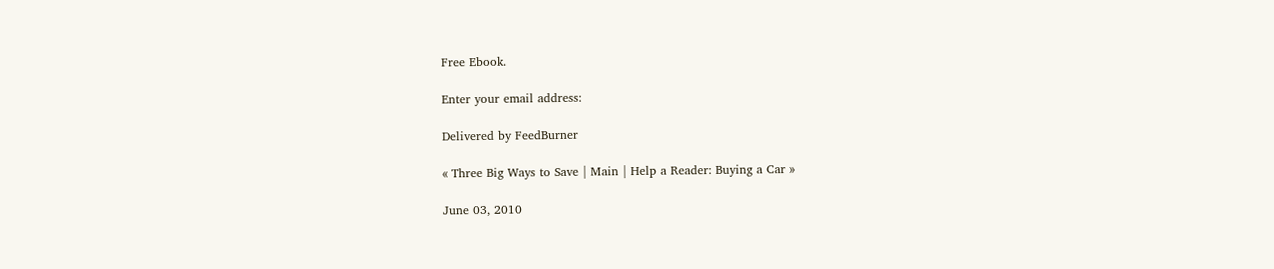Free Ebook.

Enter your email address:

Delivered by FeedBurner

« Three Big Ways to Save | Main | Help a Reader: Buying a Car »

June 03, 2010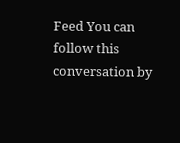Feed You can follow this conversation by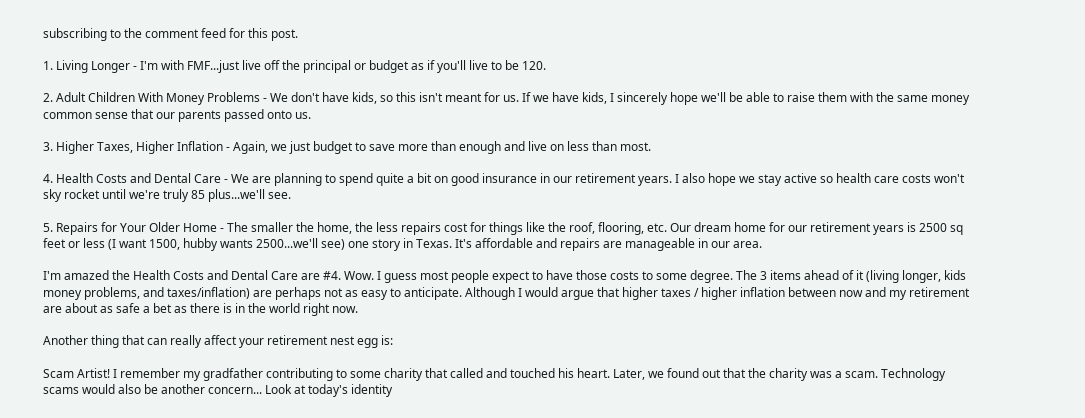subscribing to the comment feed for this post.

1. Living Longer - I'm with FMF...just live off the principal or budget as if you'll live to be 120.

2. Adult Children With Money Problems - We don't have kids, so this isn't meant for us. If we have kids, I sincerely hope we'll be able to raise them with the same money common sense that our parents passed onto us.

3. Higher Taxes, Higher Inflation - Again, we just budget to save more than enough and live on less than most.

4. Health Costs and Dental Care - We are planning to spend quite a bit on good insurance in our retirement years. I also hope we stay active so health care costs won't sky rocket until we're truly 85 plus...we'll see.

5. Repairs for Your Older Home - The smaller the home, the less repairs cost for things like the roof, flooring, etc. Our dream home for our retirement years is 2500 sq feet or less (I want 1500, hubby wants 2500...we'll see) one story in Texas. It's affordable and repairs are manageable in our area.

I'm amazed the Health Costs and Dental Care are #4. Wow. I guess most people expect to have those costs to some degree. The 3 items ahead of it (living longer, kids money problems, and taxes/inflation) are perhaps not as easy to anticipate. Although I would argue that higher taxes / higher inflation between now and my retirement are about as safe a bet as there is in the world right now.

Another thing that can really affect your retirement nest egg is:

Scam Artist! I remember my gradfather contributing to some charity that called and touched his heart. Later, we found out that the charity was a scam. Technology scams would also be another concern... Look at today's identity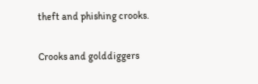theft and phishing crooks.

Crooks and golddiggers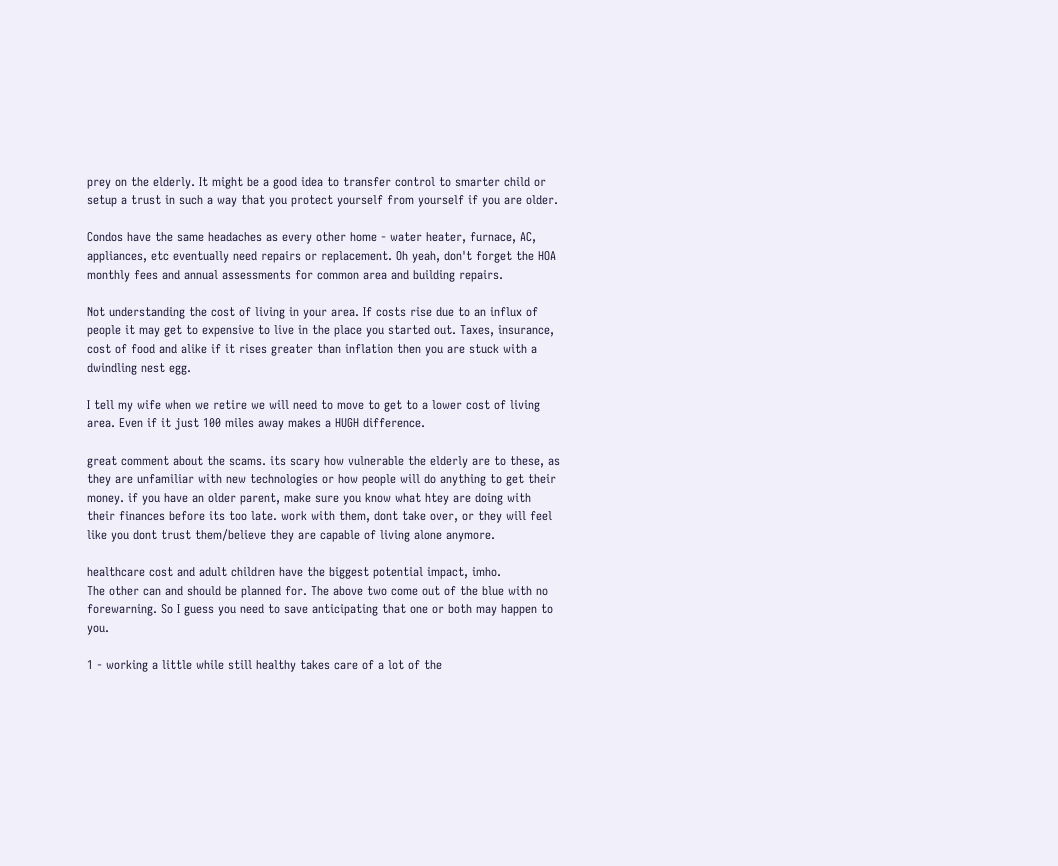prey on the elderly. It might be a good idea to transfer control to smarter child or setup a trust in such a way that you protect yourself from yourself if you are older.

Condos have the same headaches as every other home - water heater, furnace, AC, appliances, etc eventually need repairs or replacement. Oh yeah, don't forget the HOA monthly fees and annual assessments for common area and building repairs.

Not understanding the cost of living in your area. If costs rise due to an influx of people it may get to expensive to live in the place you started out. Taxes, insurance, cost of food and alike if it rises greater than inflation then you are stuck with a dwindling nest egg.

I tell my wife when we retire we will need to move to get to a lower cost of living area. Even if it just 100 miles away makes a HUGH difference.

great comment about the scams. its scary how vulnerable the elderly are to these, as they are unfamiliar with new technologies or how people will do anything to get their money. if you have an older parent, make sure you know what htey are doing with their finances before its too late. work with them, dont take over, or they will feel like you dont trust them/believe they are capable of living alone anymore.

healthcare cost and adult children have the biggest potential impact, imho.
The other can and should be planned for. The above two come out of the blue with no forewarning. So I guess you need to save anticipating that one or both may happen to you.

1 - working a little while still healthy takes care of a lot of the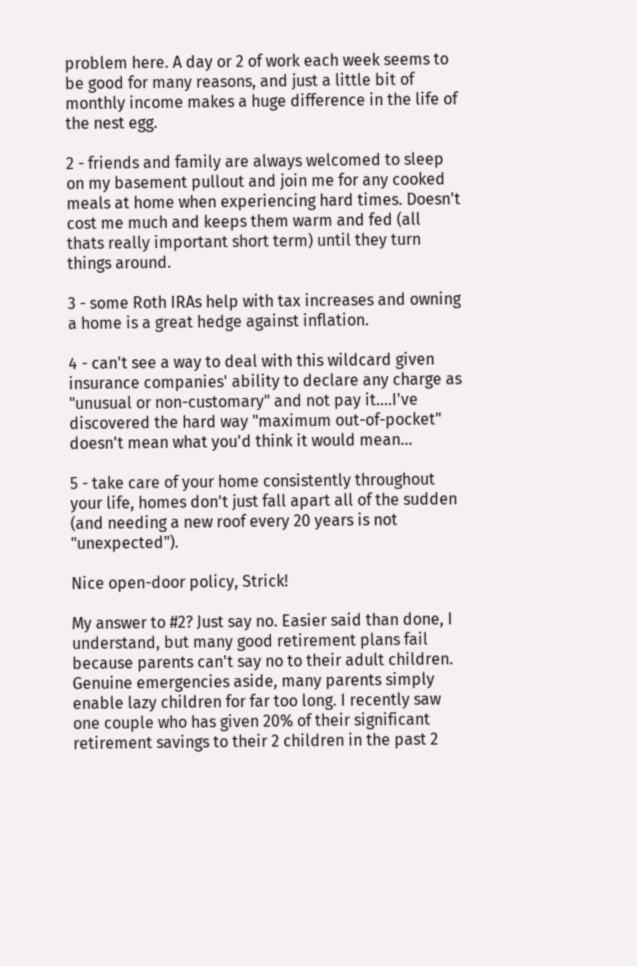problem here. A day or 2 of work each week seems to be good for many reasons, and just a little bit of monthly income makes a huge difference in the life of the nest egg.

2 - friends and family are always welcomed to sleep on my basement pullout and join me for any cooked meals at home when experiencing hard times. Doesn't cost me much and keeps them warm and fed (all thats really important short term) until they turn things around.

3 - some Roth IRAs help with tax increases and owning a home is a great hedge against inflation.

4 - can't see a way to deal with this wildcard given insurance companies' ability to declare any charge as "unusual or non-customary" and not pay it....I've discovered the hard way "maximum out-of-pocket" doesn't mean what you'd think it would mean...

5 - take care of your home consistently throughout your life, homes don't just fall apart all of the sudden (and needing a new roof every 20 years is not "unexpected").

Nice open-door policy, Strick!

My answer to #2? Just say no. Easier said than done, I understand, but many good retirement plans fail because parents can't say no to their adult children. Genuine emergencies aside, many parents simply enable lazy children for far too long. I recently saw one couple who has given 20% of their significant retirement savings to their 2 children in the past 2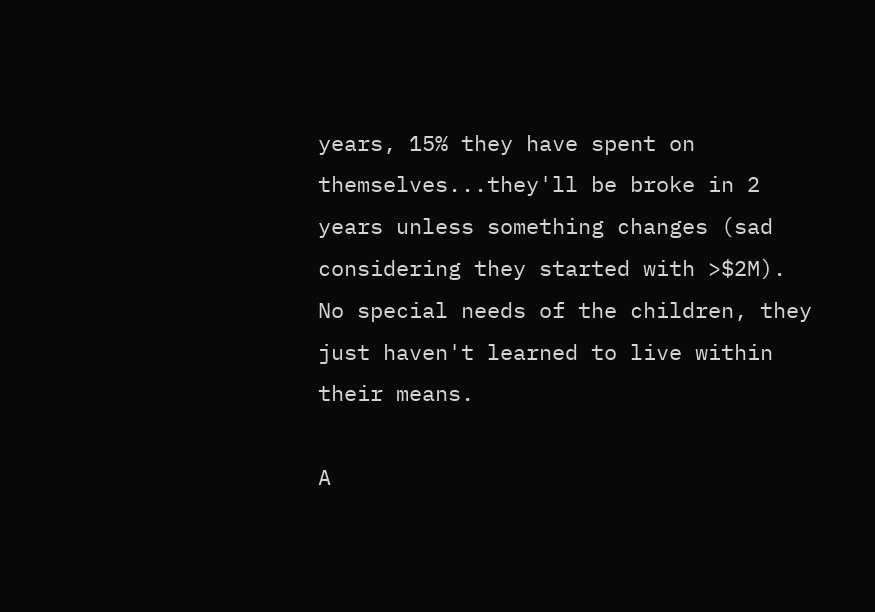years, 15% they have spent on themselves...they'll be broke in 2 years unless something changes (sad considering they started with >$2M). No special needs of the children, they just haven't learned to live within their means.

A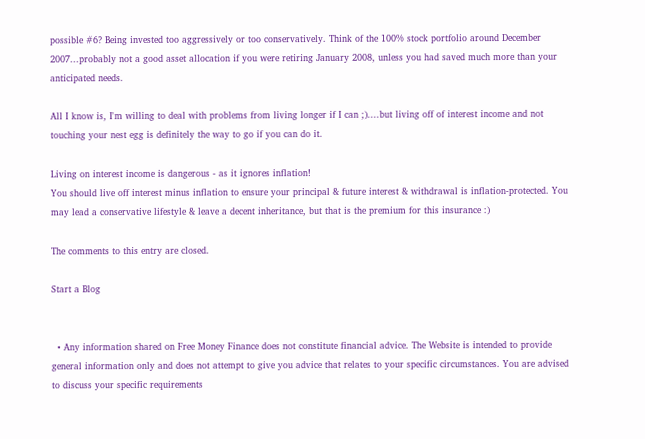possible #6? Being invested too aggressively or too conservatively. Think of the 100% stock portfolio around December 2007...probably not a good asset allocation if you were retiring January 2008, unless you had saved much more than your anticipated needs.

All I know is, I'm willing to deal with problems from living longer if I can ;)....but living off of interest income and not touching your nest egg is definitely the way to go if you can do it.

Living on interest income is dangerous - as it ignores inflation!
You should live off interest minus inflation to ensure your principal & future interest & withdrawal is inflation-protected. You may lead a conservative lifestyle & leave a decent inheritance, but that is the premium for this insurance :)

The comments to this entry are closed.

Start a Blog


  • Any information shared on Free Money Finance does not constitute financial advice. The Website is intended to provide general information only and does not attempt to give you advice that relates to your specific circumstances. You are advised to discuss your specific requirements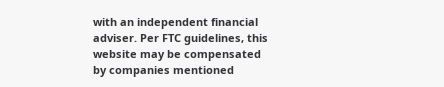with an independent financial adviser. Per FTC guidelines, this website may be compensated by companies mentioned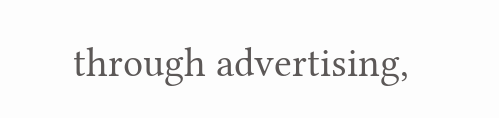through advertising,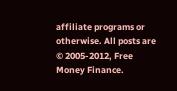affiliate programs or otherwise. All posts are © 2005-2012, Free Money Finance.